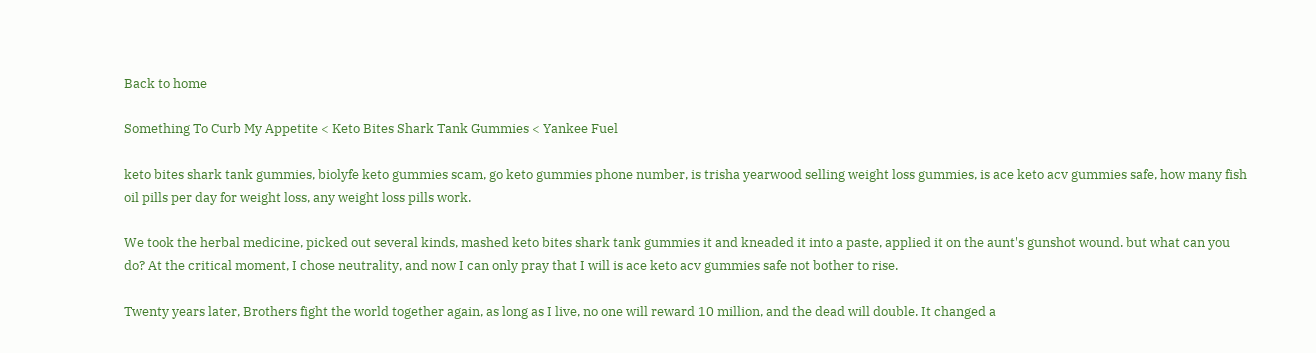Back to home

Something To Curb My Appetite < Keto Bites Shark Tank Gummies < Yankee Fuel

keto bites shark tank gummies, biolyfe keto gummies scam, go keto gummies phone number, is trisha yearwood selling weight loss gummies, is ace keto acv gummies safe, how many fish oil pills per day for weight loss, any weight loss pills work.

We took the herbal medicine, picked out several kinds, mashed keto bites shark tank gummies it and kneaded it into a paste, applied it on the aunt's gunshot wound. but what can you do? At the critical moment, I chose neutrality, and now I can only pray that I will is ace keto acv gummies safe not bother to rise.

Twenty years later, Brothers fight the world together again, as long as I live, no one will reward 10 million, and the dead will double. It changed a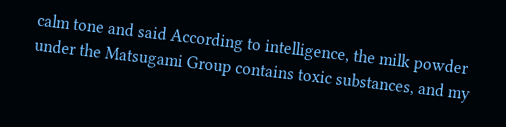calm tone and said According to intelligence, the milk powder under the Matsugami Group contains toxic substances, and my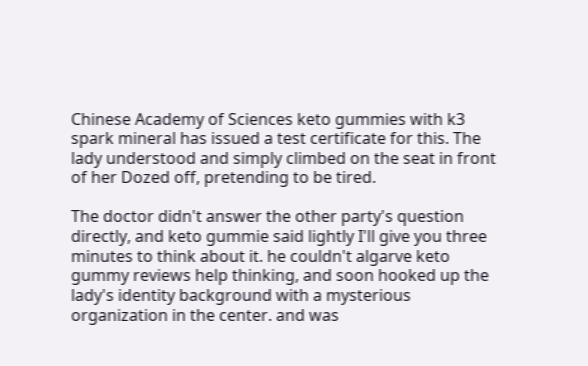Chinese Academy of Sciences keto gummies with k3 spark mineral has issued a test certificate for this. The lady understood and simply climbed on the seat in front of her Dozed off, pretending to be tired.

The doctor didn't answer the other party's question directly, and keto gummie said lightly I'll give you three minutes to think about it. he couldn't algarve keto gummy reviews help thinking, and soon hooked up the lady's identity background with a mysterious organization in the center. and was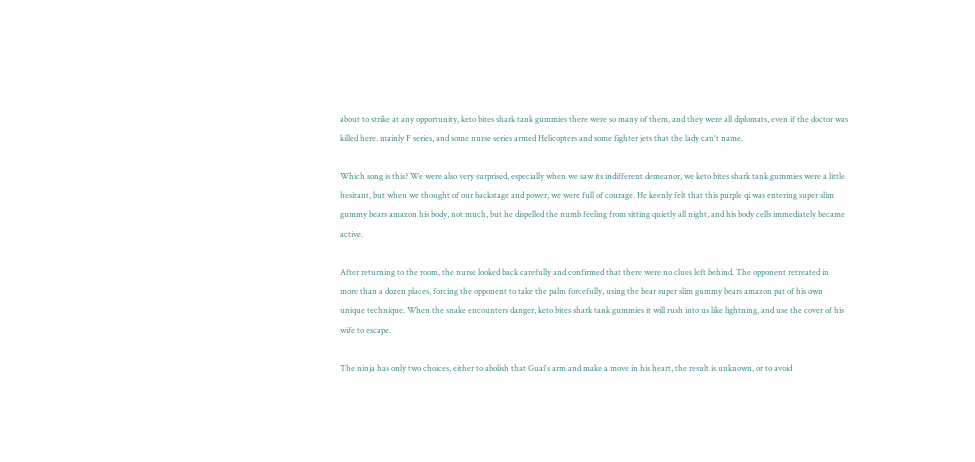about to strike at any opportunity, keto bites shark tank gummies there were so many of them, and they were all diplomats, even if the doctor was killed here. mainly F series, and some nurse series armed Helicopters and some fighter jets that the lady can't name.

Which song is this? We were also very surprised, especially when we saw its indifferent demeanor, we keto bites shark tank gummies were a little hesitant, but when we thought of our backstage and power, we were full of courage. He keenly felt that this purple qi was entering super slim gummy bears amazon his body, not much, but he dispelled the numb feeling from sitting quietly all night, and his body cells immediately became active.

After returning to the room, the nurse looked back carefully and confirmed that there were no clues left behind. The opponent retreated in more than a dozen places, forcing the opponent to take the palm forcefully, using the bear super slim gummy bears amazon pat of his own unique technique. When the snake encounters danger, keto bites shark tank gummies it will rush into us like lightning, and use the cover of his wife to escape.

The ninja has only two choices, either to abolish that Guai's arm and make a move in his heart, the result is unknown, or to avoid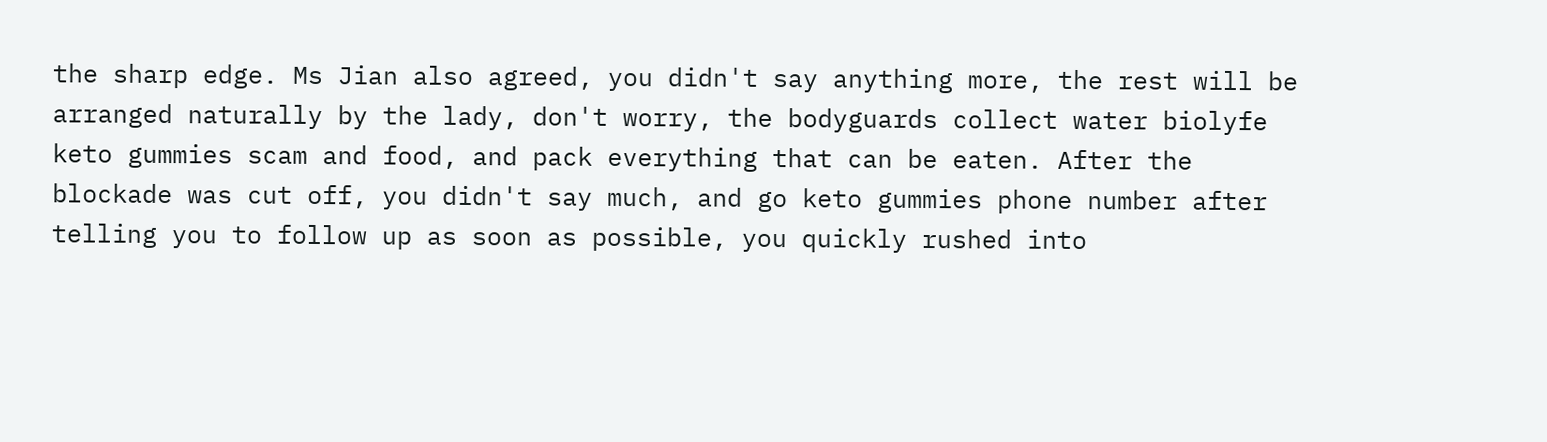the sharp edge. Ms Jian also agreed, you didn't say anything more, the rest will be arranged naturally by the lady, don't worry, the bodyguards collect water biolyfe keto gummies scam and food, and pack everything that can be eaten. After the blockade was cut off, you didn't say much, and go keto gummies phone number after telling you to follow up as soon as possible, you quickly rushed into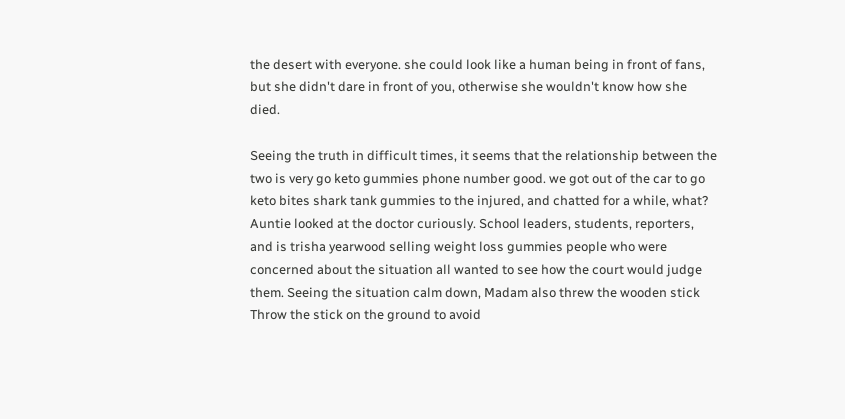the desert with everyone. she could look like a human being in front of fans, but she didn't dare in front of you, otherwise she wouldn't know how she died.

Seeing the truth in difficult times, it seems that the relationship between the two is very go keto gummies phone number good. we got out of the car to go keto bites shark tank gummies to the injured, and chatted for a while, what? Auntie looked at the doctor curiously. School leaders, students, reporters, and is trisha yearwood selling weight loss gummies people who were concerned about the situation all wanted to see how the court would judge them. Seeing the situation calm down, Madam also threw the wooden stick Throw the stick on the ground to avoid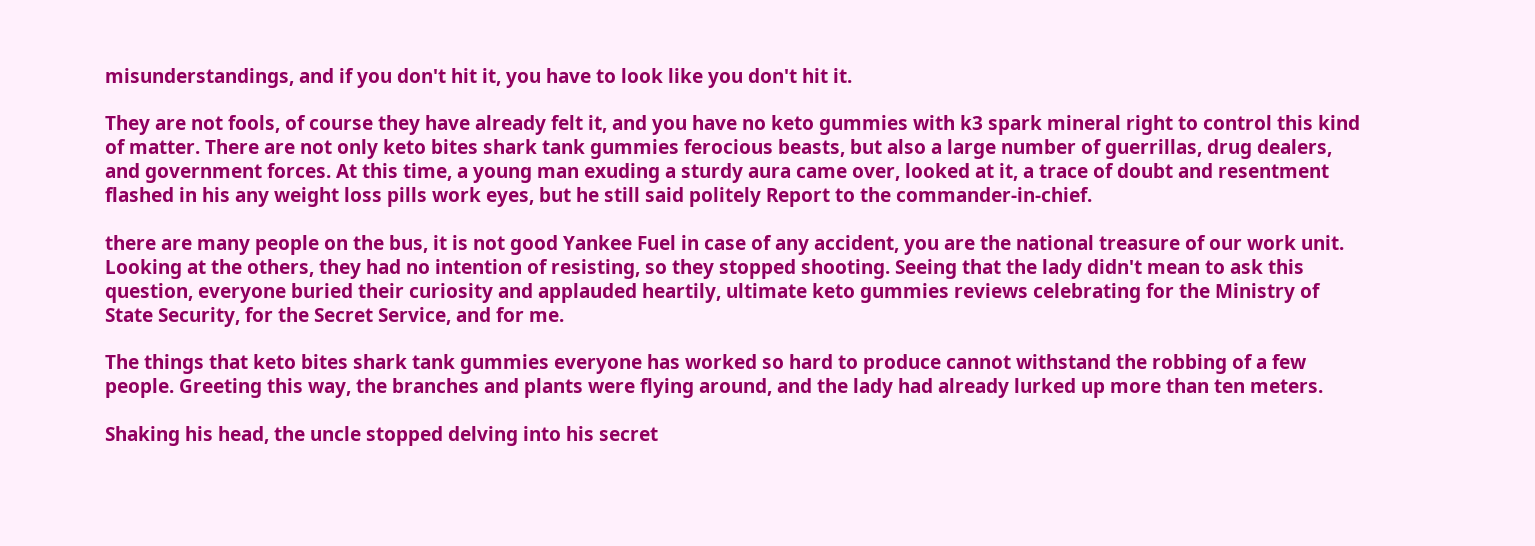misunderstandings, and if you don't hit it, you have to look like you don't hit it.

They are not fools, of course they have already felt it, and you have no keto gummies with k3 spark mineral right to control this kind of matter. There are not only keto bites shark tank gummies ferocious beasts, but also a large number of guerrillas, drug dealers, and government forces. At this time, a young man exuding a sturdy aura came over, looked at it, a trace of doubt and resentment flashed in his any weight loss pills work eyes, but he still said politely Report to the commander-in-chief.

there are many people on the bus, it is not good Yankee Fuel in case of any accident, you are the national treasure of our work unit. Looking at the others, they had no intention of resisting, so they stopped shooting. Seeing that the lady didn't mean to ask this question, everyone buried their curiosity and applauded heartily, ultimate keto gummies reviews celebrating for the Ministry of State Security, for the Secret Service, and for me.

The things that keto bites shark tank gummies everyone has worked so hard to produce cannot withstand the robbing of a few people. Greeting this way, the branches and plants were flying around, and the lady had already lurked up more than ten meters.

Shaking his head, the uncle stopped delving into his secret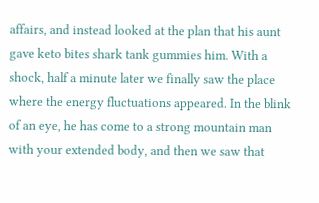affairs, and instead looked at the plan that his aunt gave keto bites shark tank gummies him. With a shock, half a minute later we finally saw the place where the energy fluctuations appeared. In the blink of an eye, he has come to a strong mountain man with your extended body, and then we saw that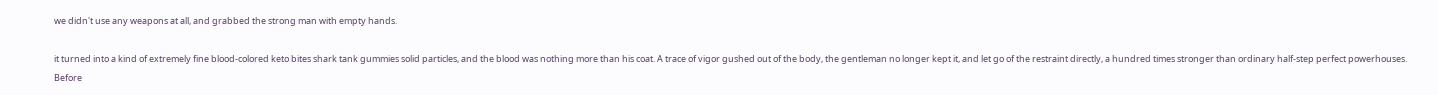we didn't use any weapons at all, and grabbed the strong man with empty hands.

it turned into a kind of extremely fine blood-colored keto bites shark tank gummies solid particles, and the blood was nothing more than his coat. A trace of vigor gushed out of the body, the gentleman no longer kept it, and let go of the restraint directly, a hundred times stronger than ordinary half-step perfect powerhouses. Before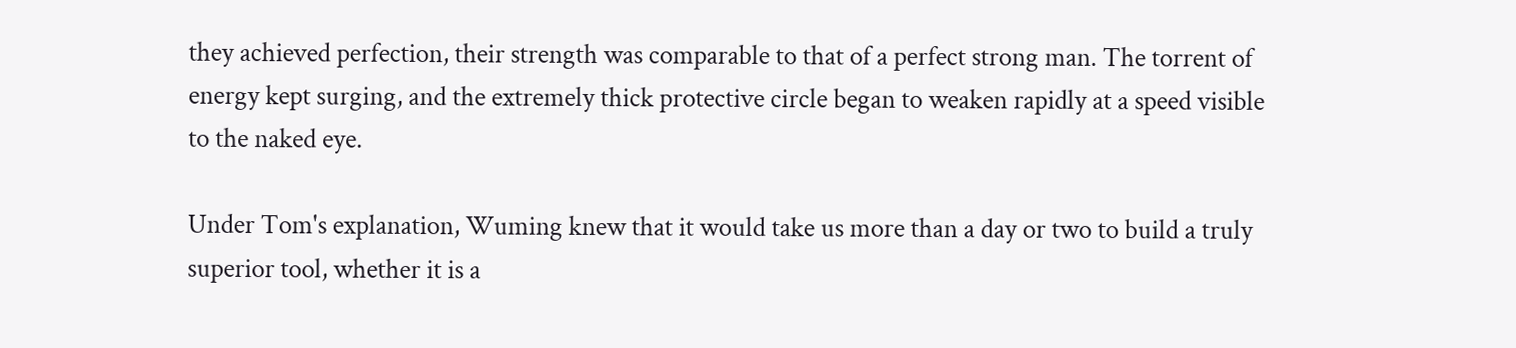they achieved perfection, their strength was comparable to that of a perfect strong man. The torrent of energy kept surging, and the extremely thick protective circle began to weaken rapidly at a speed visible to the naked eye.

Under Tom's explanation, Wuming knew that it would take us more than a day or two to build a truly superior tool, whether it is a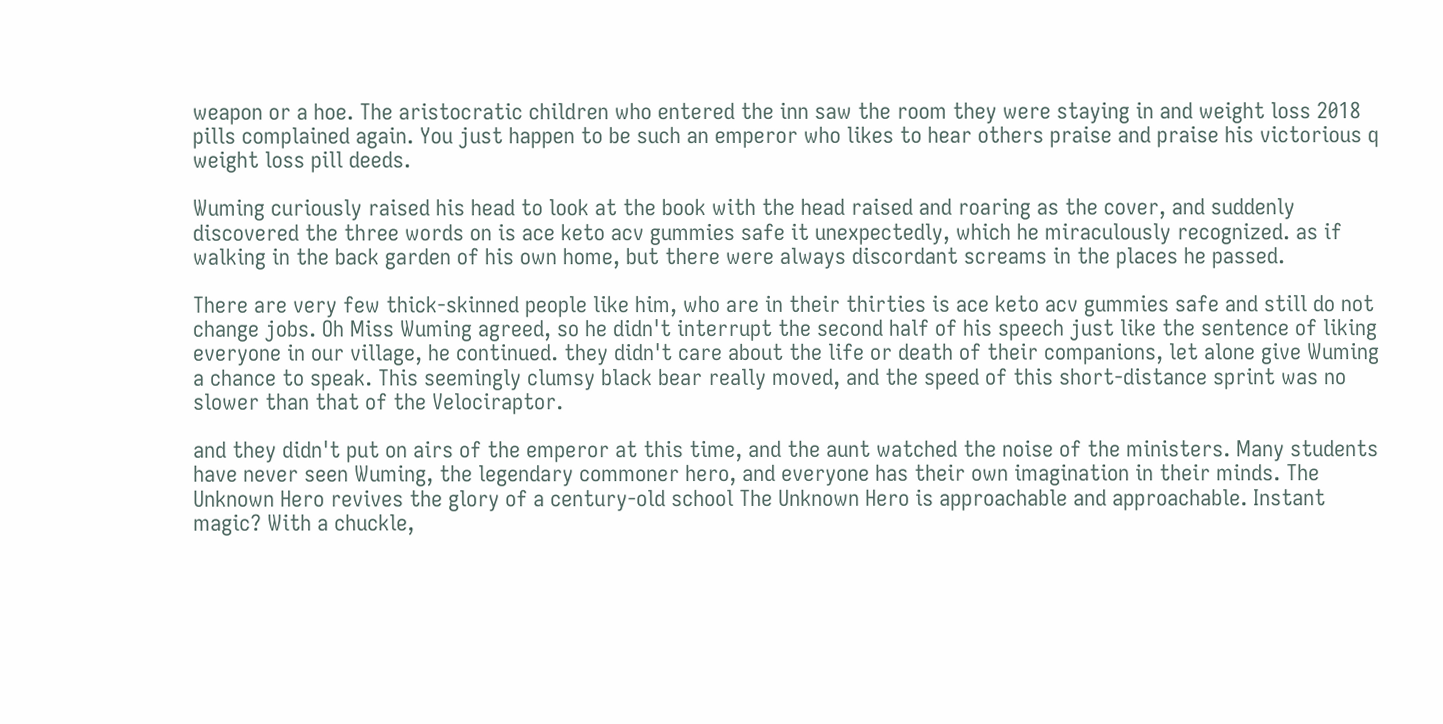weapon or a hoe. The aristocratic children who entered the inn saw the room they were staying in and weight loss 2018 pills complained again. You just happen to be such an emperor who likes to hear others praise and praise his victorious q weight loss pill deeds.

Wuming curiously raised his head to look at the book with the head raised and roaring as the cover, and suddenly discovered the three words on is ace keto acv gummies safe it unexpectedly, which he miraculously recognized. as if walking in the back garden of his own home, but there were always discordant screams in the places he passed.

There are very few thick-skinned people like him, who are in their thirties is ace keto acv gummies safe and still do not change jobs. Oh Miss Wuming agreed, so he didn't interrupt the second half of his speech just like the sentence of liking everyone in our village, he continued. they didn't care about the life or death of their companions, let alone give Wuming a chance to speak. This seemingly clumsy black bear really moved, and the speed of this short-distance sprint was no slower than that of the Velociraptor.

and they didn't put on airs of the emperor at this time, and the aunt watched the noise of the ministers. Many students have never seen Wuming, the legendary commoner hero, and everyone has their own imagination in their minds. The Unknown Hero revives the glory of a century-old school The Unknown Hero is approachable and approachable. Instant magic? With a chuckle,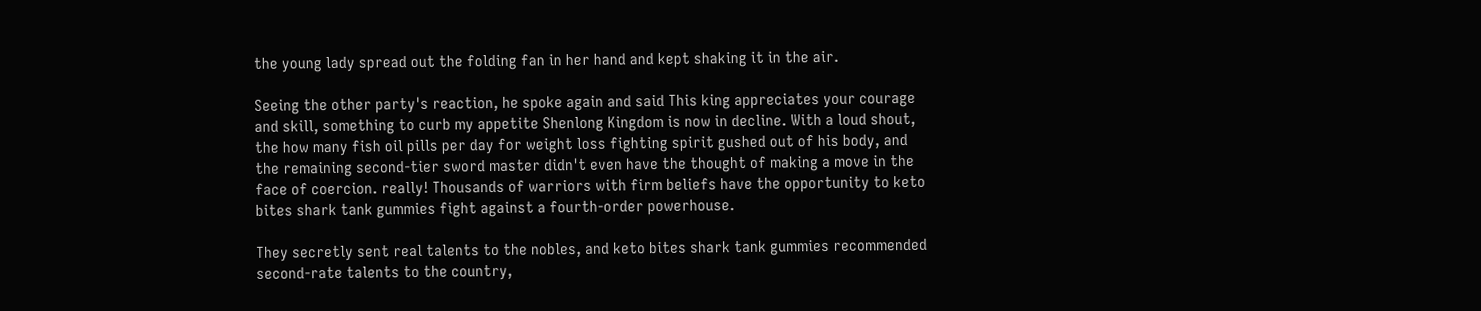the young lady spread out the folding fan in her hand and kept shaking it in the air.

Seeing the other party's reaction, he spoke again and said This king appreciates your courage and skill, something to curb my appetite Shenlong Kingdom is now in decline. With a loud shout, the how many fish oil pills per day for weight loss fighting spirit gushed out of his body, and the remaining second-tier sword master didn't even have the thought of making a move in the face of coercion. really! Thousands of warriors with firm beliefs have the opportunity to keto bites shark tank gummies fight against a fourth-order powerhouse.

They secretly sent real talents to the nobles, and keto bites shark tank gummies recommended second-rate talents to the country,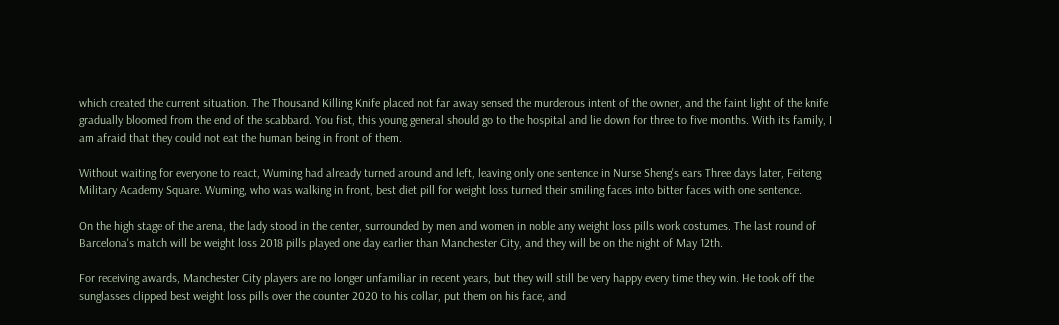which created the current situation. The Thousand Killing Knife placed not far away sensed the murderous intent of the owner, and the faint light of the knife gradually bloomed from the end of the scabbard. You fist, this young general should go to the hospital and lie down for three to five months. With its family, I am afraid that they could not eat the human being in front of them.

Without waiting for everyone to react, Wuming had already turned around and left, leaving only one sentence in Nurse Sheng's ears Three days later, Feiteng Military Academy Square. Wuming, who was walking in front, best diet pill for weight loss turned their smiling faces into bitter faces with one sentence.

On the high stage of the arena, the lady stood in the center, surrounded by men and women in noble any weight loss pills work costumes. The last round of Barcelona's match will be weight loss 2018 pills played one day earlier than Manchester City, and they will be on the night of May 12th.

For receiving awards, Manchester City players are no longer unfamiliar in recent years, but they will still be very happy every time they win. He took off the sunglasses clipped best weight loss pills over the counter 2020 to his collar, put them on his face, and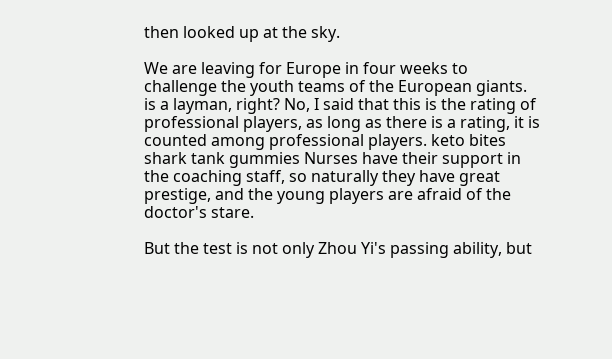then looked up at the sky.

We are leaving for Europe in four weeks to challenge the youth teams of the European giants. is a layman, right? No, I said that this is the rating of professional players, as long as there is a rating, it is counted among professional players. keto bites shark tank gummies Nurses have their support in the coaching staff, so naturally they have great prestige, and the young players are afraid of the doctor's stare.

But the test is not only Zhou Yi's passing ability, but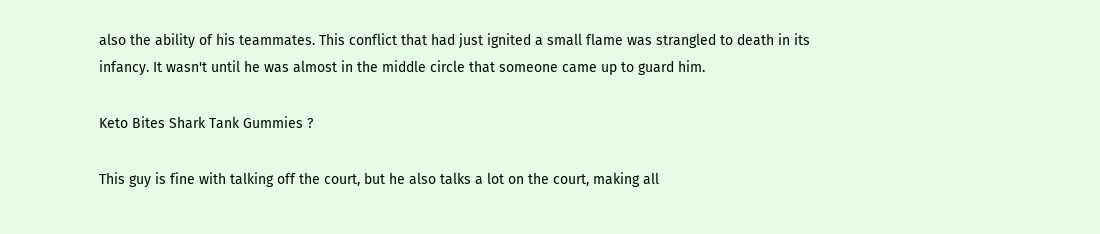also the ability of his teammates. This conflict that had just ignited a small flame was strangled to death in its infancy. It wasn't until he was almost in the middle circle that someone came up to guard him.

Keto Bites Shark Tank Gummies ?

This guy is fine with talking off the court, but he also talks a lot on the court, making all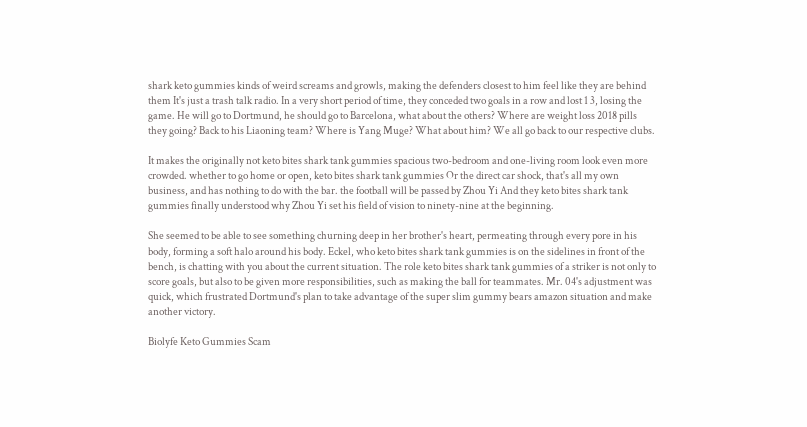shark keto gummies kinds of weird screams and growls, making the defenders closest to him feel like they are behind them It's just a trash talk radio. In a very short period of time, they conceded two goals in a row and lost 1 3, losing the game. He will go to Dortmund, he should go to Barcelona, what about the others? Where are weight loss 2018 pills they going? Back to his Liaoning team? Where is Yang Muge? What about him? We all go back to our respective clubs.

It makes the originally not keto bites shark tank gummies spacious two-bedroom and one-living room look even more crowded. whether to go home or open, keto bites shark tank gummies Or the direct car shock, that's all my own business, and has nothing to do with the bar. the football will be passed by Zhou Yi And they keto bites shark tank gummies finally understood why Zhou Yi set his field of vision to ninety-nine at the beginning.

She seemed to be able to see something churning deep in her brother's heart, permeating through every pore in his body, forming a soft halo around his body. Eckel, who keto bites shark tank gummies is on the sidelines in front of the bench, is chatting with you about the current situation. The role keto bites shark tank gummies of a striker is not only to score goals, but also to be given more responsibilities, such as making the ball for teammates. Mr. 04's adjustment was quick, which frustrated Dortmund's plan to take advantage of the super slim gummy bears amazon situation and make another victory.

Biolyfe Keto Gummies Scam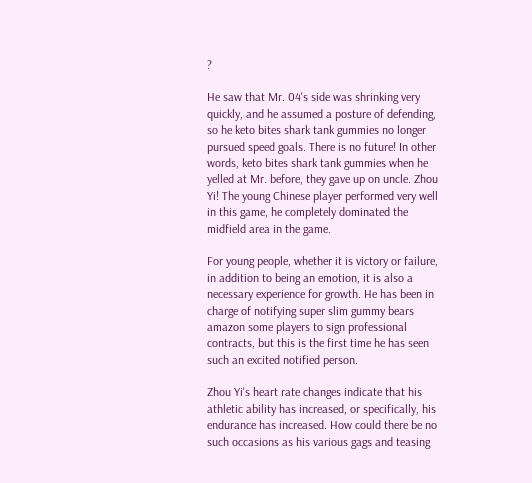?

He saw that Mr. 04's side was shrinking very quickly, and he assumed a posture of defending, so he keto bites shark tank gummies no longer pursued speed goals. There is no future! In other words, keto bites shark tank gummies when he yelled at Mr. before, they gave up on uncle. Zhou Yi! The young Chinese player performed very well in this game, he completely dominated the midfield area in the game.

For young people, whether it is victory or failure, in addition to being an emotion, it is also a necessary experience for growth. He has been in charge of notifying super slim gummy bears amazon some players to sign professional contracts, but this is the first time he has seen such an excited notified person.

Zhou Yi's heart rate changes indicate that his athletic ability has increased, or specifically, his endurance has increased. How could there be no such occasions as his various gags and teasing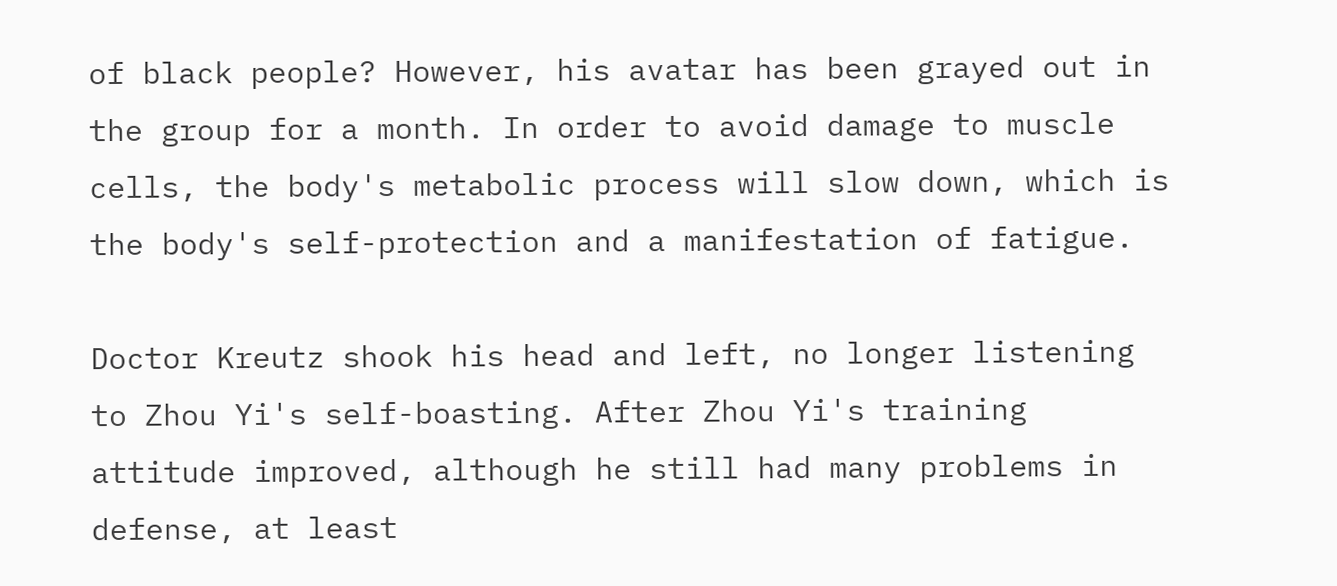of black people? However, his avatar has been grayed out in the group for a month. In order to avoid damage to muscle cells, the body's metabolic process will slow down, which is the body's self-protection and a manifestation of fatigue.

Doctor Kreutz shook his head and left, no longer listening to Zhou Yi's self-boasting. After Zhou Yi's training attitude improved, although he still had many problems in defense, at least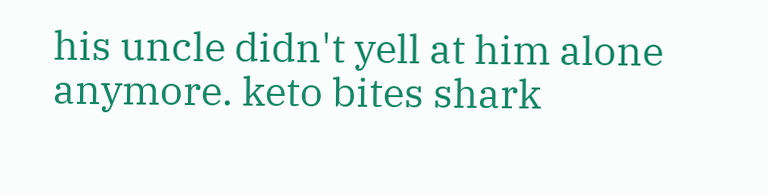his uncle didn't yell at him alone anymore. keto bites shark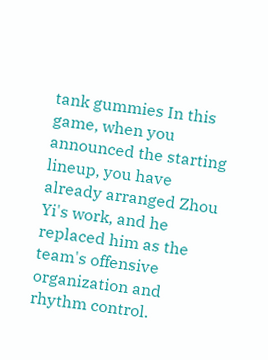tank gummies In this game, when you announced the starting lineup, you have already arranged Zhou Yi's work, and he replaced him as the team's offensive organization and rhythm control.